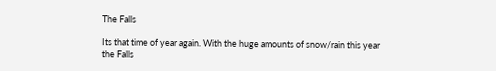The Falls

Its that time of year again. With the huge amounts of snow/rain this year the Falls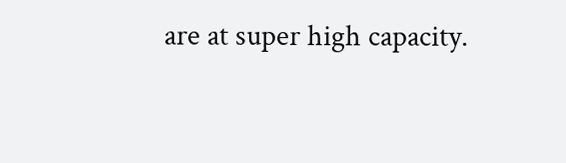are at super high capacity.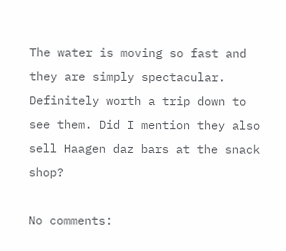The water is moving so fast and they are simply spectacular. Definitely worth a trip down to see them. Did I mention they also sell Haagen daz bars at the snack shop?

No comments: